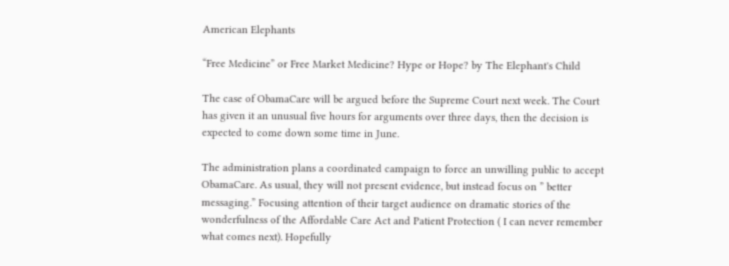American Elephants

“Free Medicine” or Free Market Medicine? Hype or Hope? by The Elephant's Child

The case of ObamaCare will be argued before the Supreme Court next week. The Court has given it an unusual five hours for arguments over three days, then the decision is expected to come down some time in June.

The administration plans a coordinated campaign to force an unwilling public to accept ObamaCare. As usual, they will not present evidence, but instead focus on ” better messaging.” Focusing attention of their target audience on dramatic stories of the wonderfulness of the Affordable Care Act and Patient Protection ( I can never remember what comes next). Hopefully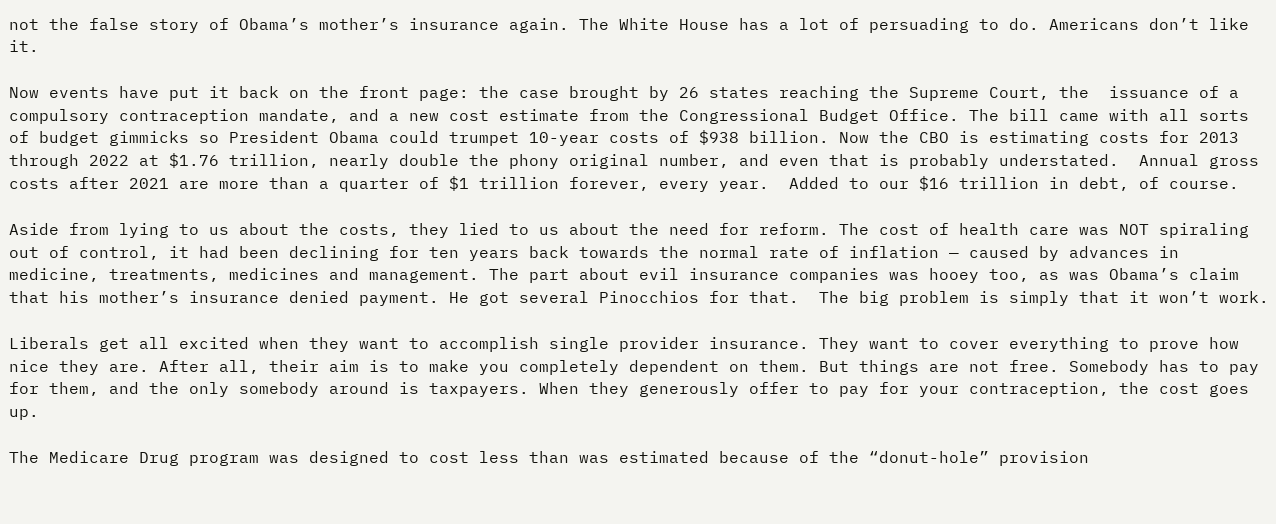not the false story of Obama’s mother’s insurance again. The White House has a lot of persuading to do. Americans don’t like it.

Now events have put it back on the front page: the case brought by 26 states reaching the Supreme Court, the  issuance of a compulsory contraception mandate, and a new cost estimate from the Congressional Budget Office. The bill came with all sorts of budget gimmicks so President Obama could trumpet 10-year costs of $938 billion. Now the CBO is estimating costs for 2013 through 2022 at $1.76 trillion, nearly double the phony original number, and even that is probably understated.  Annual gross costs after 2021 are more than a quarter of $1 trillion forever, every year.  Added to our $16 trillion in debt, of course.

Aside from lying to us about the costs, they lied to us about the need for reform. The cost of health care was NOT spiraling out of control, it had been declining for ten years back towards the normal rate of inflation — caused by advances in medicine, treatments, medicines and management. The part about evil insurance companies was hooey too, as was Obama’s claim that his mother’s insurance denied payment. He got several Pinocchios for that.  The big problem is simply that it won’t work.

Liberals get all excited when they want to accomplish single provider insurance. They want to cover everything to prove how nice they are. After all, their aim is to make you completely dependent on them. But things are not free. Somebody has to pay for them, and the only somebody around is taxpayers. When they generously offer to pay for your contraception, the cost goes up.

The Medicare Drug program was designed to cost less than was estimated because of the “donut-hole” provision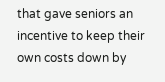that gave seniors an incentive to keep their own costs down by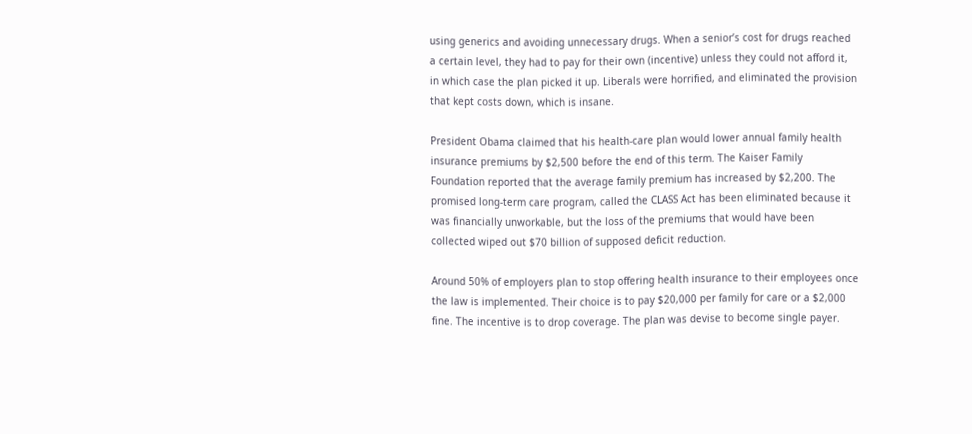using generics and avoiding unnecessary drugs. When a senior’s cost for drugs reached a certain level, they had to pay for their own (incentive) unless they could not afford it, in which case the plan picked it up. Liberals were horrified, and eliminated the provision that kept costs down, which is insane.

President Obama claimed that his health-care plan would lower annual family health insurance premiums by $2,500 before the end of this term. The Kaiser Family Foundation reported that the average family premium has increased by $2,200. The promised long-term care program, called the CLASS Act has been eliminated because it was financially unworkable, but the loss of the premiums that would have been collected wiped out $70 billion of supposed deficit reduction.

Around 50% of employers plan to stop offering health insurance to their employees once the law is implemented. Their choice is to pay $20,000 per family for care or a $2,000 fine. The incentive is to drop coverage. The plan was devise to become single payer.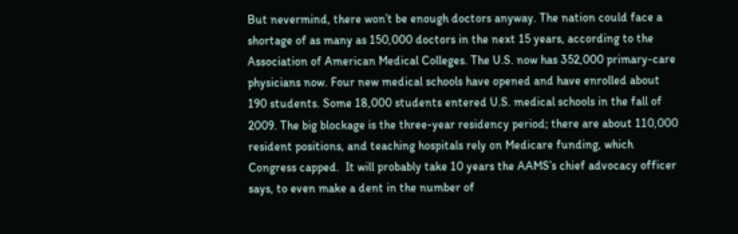But nevermind, there won’t be enough doctors anyway. The nation could face a shortage of as many as 150,000 doctors in the next 15 years, according to the Association of American Medical Colleges. The U.S. now has 352,000 primary-care physicians now. Four new medical schools have opened and have enrolled about 190 students. Some 18,000 students entered U.S. medical schools in the fall of 2009. The big blockage is the three-year residency period; there are about 110,000 resident positions, and teaching hospitals rely on Medicare funding, which Congress capped.  It will probably take 10 years the AAMS’s chief advocacy officer says, to even make a dent in the number of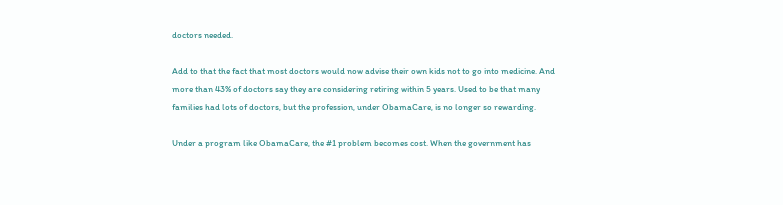doctors needed.

Add to that the fact that most doctors would now advise their own kids not to go into medicine. And more than 43% of doctors say they are considering retiring within 5 years. Used to be that many families had lots of doctors, but the profession, under ObamaCare, is no longer so rewarding.

Under a program like ObamaCare, the #1 problem becomes cost. When the government has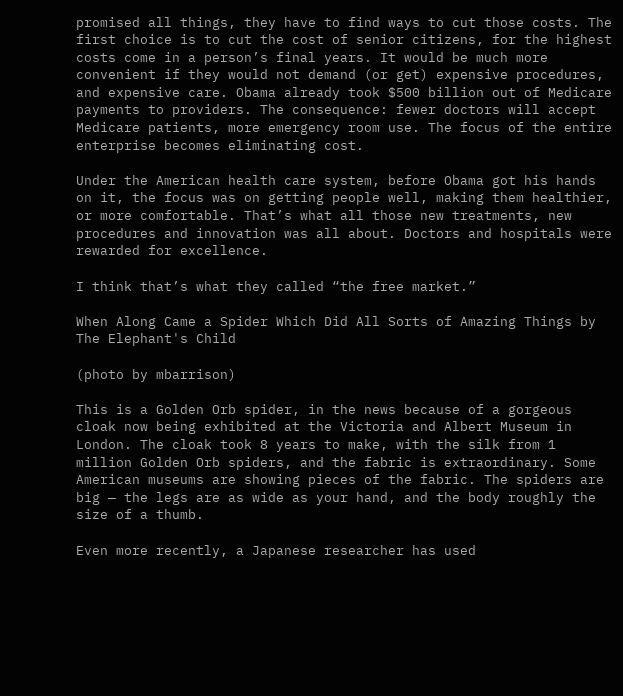promised all things, they have to find ways to cut those costs. The first choice is to cut the cost of senior citizens, for the highest costs come in a person’s final years. It would be much more convenient if they would not demand (or get) expensive procedures, and expensive care. Obama already took $500 billion out of Medicare payments to providers. The consequence: fewer doctors will accept Medicare patients, more emergency room use. The focus of the entire enterprise becomes eliminating cost.

Under the American health care system, before Obama got his hands on it, the focus was on getting people well, making them healthier, or more comfortable. That’s what all those new treatments, new procedures and innovation was all about. Doctors and hospitals were rewarded for excellence.

I think that’s what they called “the free market.”

When Along Came a Spider Which Did All Sorts of Amazing Things by The Elephant's Child

(photo by mbarrison)

This is a Golden Orb spider, in the news because of a gorgeous cloak now being exhibited at the Victoria and Albert Museum in London. The cloak took 8 years to make, with the silk from 1 million Golden Orb spiders, and the fabric is extraordinary. Some American museums are showing pieces of the fabric. The spiders are big — the legs are as wide as your hand, and the body roughly the size of a thumb.

Even more recently, a Japanese researcher has used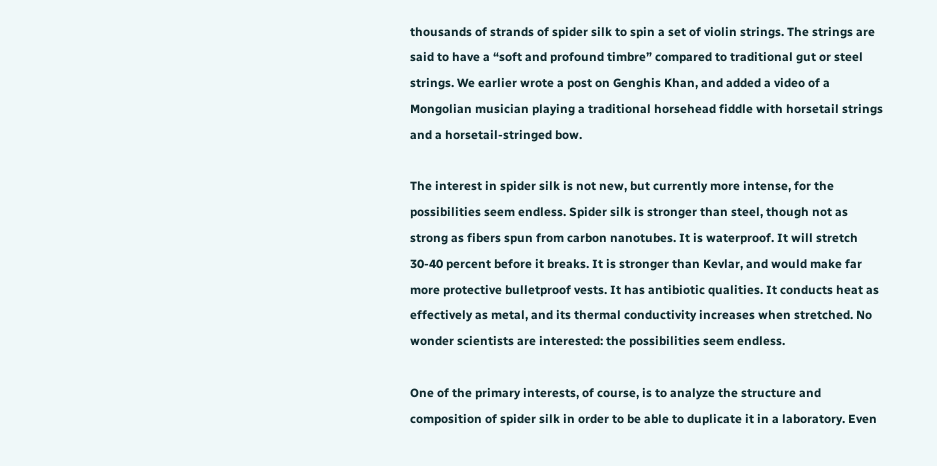thousands of strands of spider silk to spin a set of violin strings. The strings are said to have a “soft and profound timbre” compared to traditional gut or steel strings. We earlier wrote a post on Genghis Khan, and added a video of a Mongolian musician playing a traditional horsehead fiddle with horsetail strings and a horsetail-stringed bow.

The interest in spider silk is not new, but currently more intense, for the possibilities seem endless. Spider silk is stronger than steel, though not as strong as fibers spun from carbon nanotubes. It is waterproof. It will stretch 30-40 percent before it breaks. It is stronger than Kevlar, and would make far more protective bulletproof vests. It has antibiotic qualities. It conducts heat as effectively as metal, and its thermal conductivity increases when stretched. No wonder scientists are interested: the possibilities seem endless.

One of the primary interests, of course, is to analyze the structure and composition of spider silk in order to be able to duplicate it in a laboratory. Even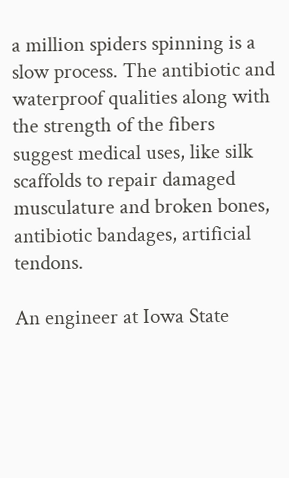a million spiders spinning is a slow process. The antibiotic and waterproof qualities along with the strength of the fibers suggest medical uses, like silk scaffolds to repair damaged musculature and broken bones, antibiotic bandages, artificial tendons.

An engineer at Iowa State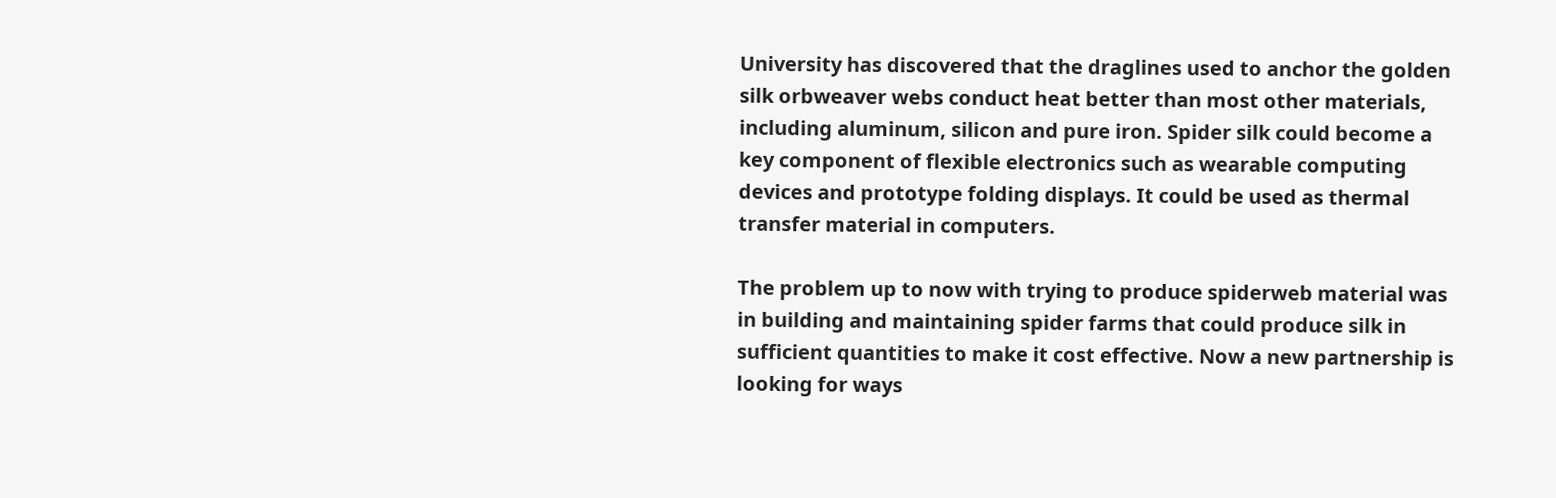University has discovered that the draglines used to anchor the golden silk orbweaver webs conduct heat better than most other materials, including aluminum, silicon and pure iron. Spider silk could become a key component of flexible electronics such as wearable computing devices and prototype folding displays. It could be used as thermal transfer material in computers.

The problem up to now with trying to produce spiderweb material was in building and maintaining spider farms that could produce silk in sufficient quantities to make it cost effective. Now a new partnership is looking for ways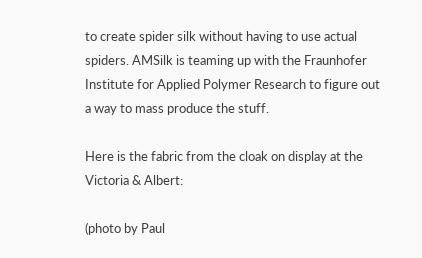to create spider silk without having to use actual spiders. AMSilk is teaming up with the Fraunhofer Institute for Applied Polymer Research to figure out a way to mass produce the stuff.

Here is the fabric from the cloak on display at the Victoria & Albert:

(photo by Paul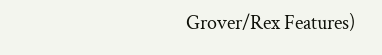Grover/Rex Features)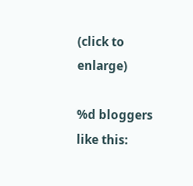(click to enlarge)

%d bloggers like this: